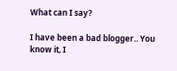What can I say?

I have been a bad blogger.. You know it, I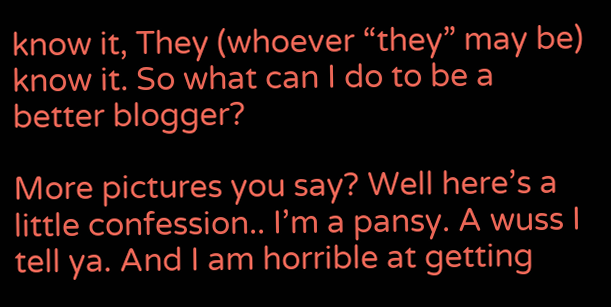know it, They (whoever “they” may be) know it. So what can I do to be a better blogger?

More pictures you say? Well here’s a little confession.. I’m a pansy. A wuss I tell ya. And I am horrible at getting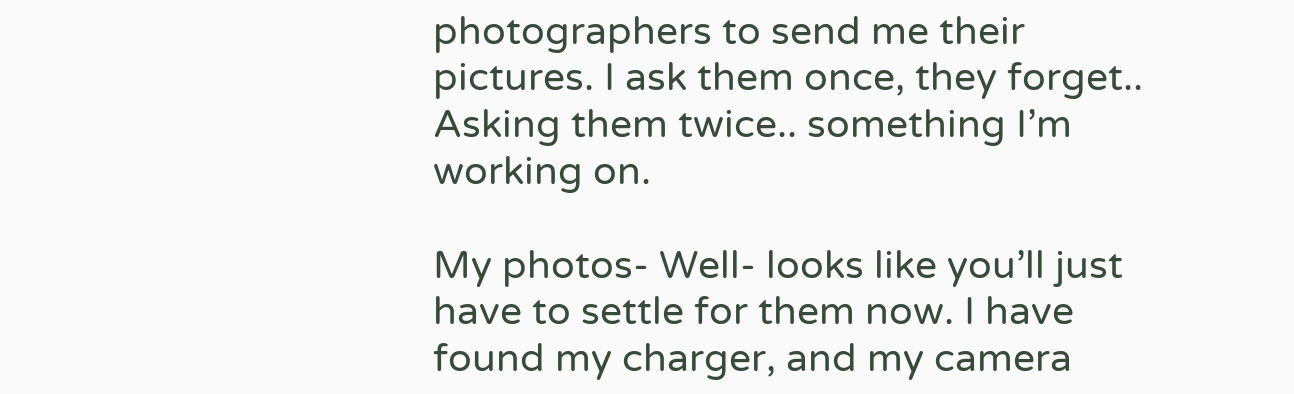photographers to send me their pictures. I ask them once, they forget.. Asking them twice.. something I’m working on.

My photos- Well- looks like you’ll just have to settle for them now. I have found my charger, and my camera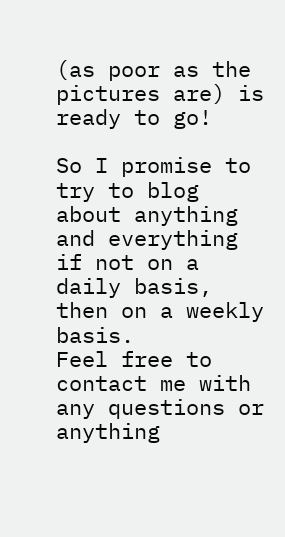(as poor as the pictures are) is ready to go!

So I promise to try to blog about anything and everything if not on a daily basis, then on a weekly basis.
Feel free to contact me with any questions or anything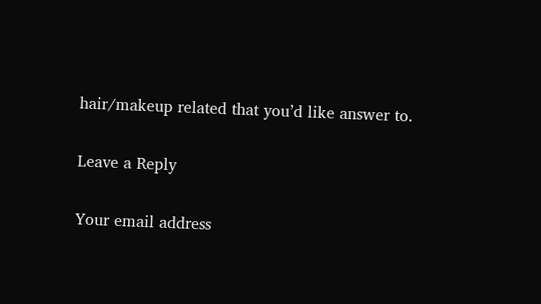hair/makeup related that you’d like answer to.

Leave a Reply

Your email address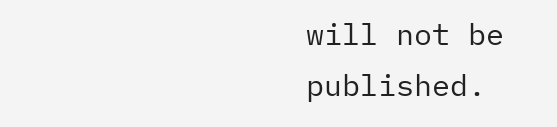will not be published.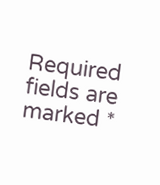Required fields are marked *